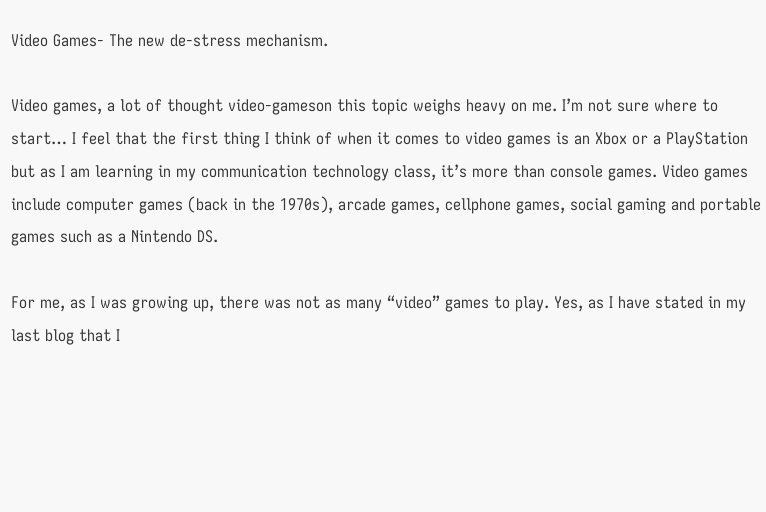Video Games- The new de-stress mechanism.

Video games, a lot of thought video-gameson this topic weighs heavy on me. I’m not sure where to start… I feel that the first thing I think of when it comes to video games is an Xbox or a PlayStation but as I am learning in my communication technology class, it’s more than console games. Video games include computer games (back in the 1970s), arcade games, cellphone games, social gaming and portable games such as a Nintendo DS.

For me, as I was growing up, there was not as many “video” games to play. Yes, as I have stated in my last blog that I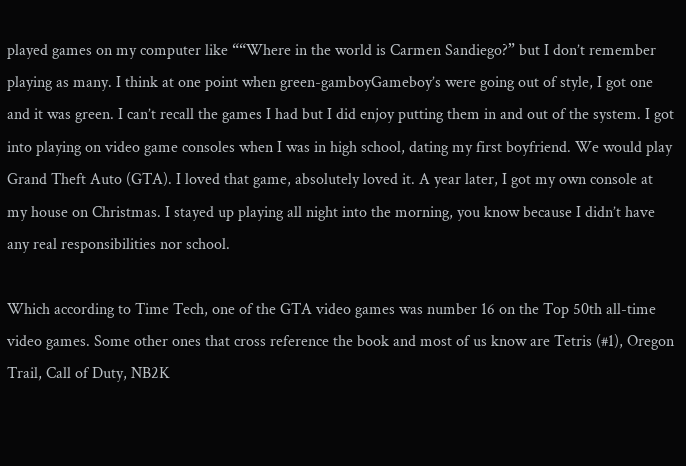played games on my computer like ““Where in the world is Carmen Sandiego?” but I don’t remember playing as many. I think at one point when green-gamboyGameboy’s were going out of style, I got one and it was green. I can’t recall the games I had but I did enjoy putting them in and out of the system. I got into playing on video game consoles when I was in high school, dating my first boyfriend. We would play Grand Theft Auto (GTA). I loved that game, absolutely loved it. A year later, I got my own console at my house on Christmas. I stayed up playing all night into the morning, you know because I didn’t have any real responsibilities nor school.

Which according to Time Tech, one of the GTA video games was number 16 on the Top 50th all-time video games. Some other ones that cross reference the book and most of us know are Tetris (#1), Oregon Trail, Call of Duty, NB2K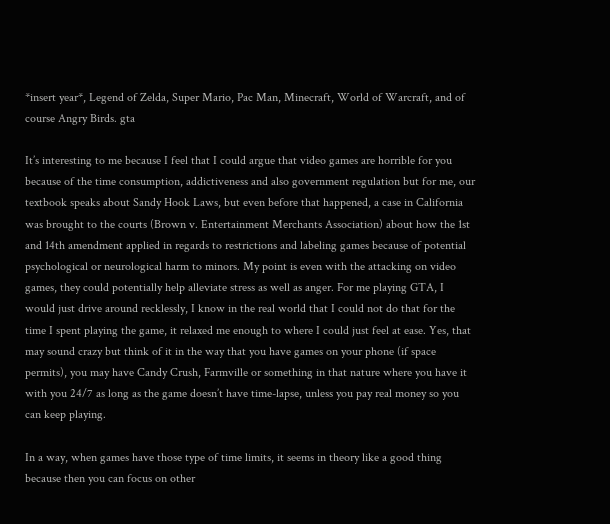*insert year*, Legend of Zelda, Super Mario, Pac Man, Minecraft, World of Warcraft, and of course Angry Birds. gta

It’s interesting to me because I feel that I could argue that video games are horrible for you because of the time consumption, addictiveness and also government regulation but for me, our textbook speaks about Sandy Hook Laws, but even before that happened, a case in California was brought to the courts (Brown v. Entertainment Merchants Association) about how the 1st and 14th amendment applied in regards to restrictions and labeling games because of potential psychological or neurological harm to minors. My point is even with the attacking on video games, they could potentially help alleviate stress as well as anger. For me playing GTA, I would just drive around recklessly, I know in the real world that I could not do that for the time I spent playing the game, it relaxed me enough to where I could just feel at ease. Yes, that may sound crazy but think of it in the way that you have games on your phone (if space permits), you may have Candy Crush, Farmville or something in that nature where you have it with you 24/7 as long as the game doesn’t have time-lapse, unless you pay real money so you can keep playing.

In a way, when games have those type of time limits, it seems in theory like a good thing because then you can focus on other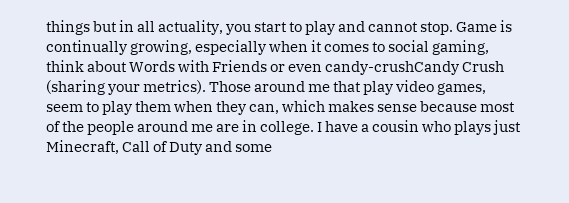things but in all actuality, you start to play and cannot stop. Game is continually growing, especially when it comes to social gaming, think about Words with Friends or even candy-crushCandy Crush (sharing your metrics). Those around me that play video games, seem to play them when they can, which makes sense because most of the people around me are in college. I have a cousin who plays just Minecraft, Call of Duty and some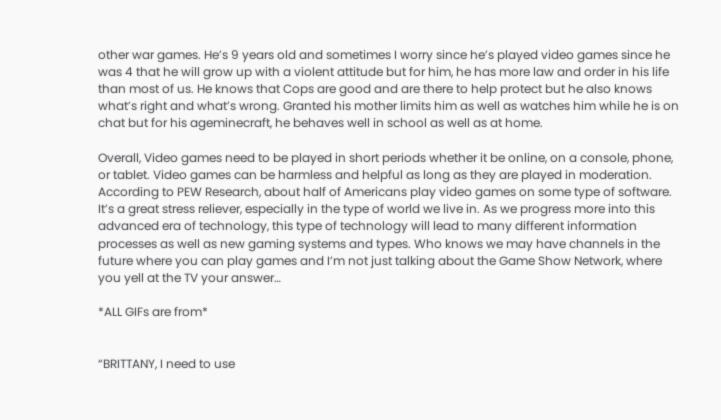other war games. He’s 9 years old and sometimes I worry since he’s played video games since he was 4 that he will grow up with a violent attitude but for him, he has more law and order in his life than most of us. He knows that Cops are good and are there to help protect but he also knows what’s right and what’s wrong. Granted his mother limits him as well as watches him while he is on chat but for his ageminecraft, he behaves well in school as well as at home.

Overall, Video games need to be played in short periods whether it be online, on a console, phone, or tablet. Video games can be harmless and helpful as long as they are played in moderation. According to PEW Research, about half of Americans play video games on some type of software. It’s a great stress reliever, especially in the type of world we live in. As we progress more into this advanced era of technology, this type of technology will lead to many different information processes as well as new gaming systems and types. Who knows we may have channels in the future where you can play games and I’m not just talking about the Game Show Network, where you yell at the TV your answer…

*ALL GIFs are from*


“BRITTANY, I need to use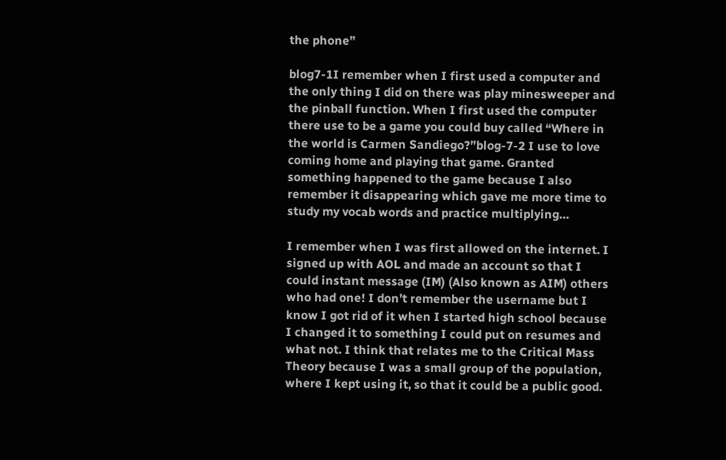the phone”

blog7-1I remember when I first used a computer and the only thing I did on there was play minesweeper and the pinball function. When I first used the computer there use to be a game you could buy called “Where in the world is Carmen Sandiego?”blog-7-2 I use to love coming home and playing that game. Granted something happened to the game because I also remember it disappearing which gave me more time to study my vocab words and practice multiplying…

I remember when I was first allowed on the internet. I signed up with AOL and made an account so that I could instant message (IM) (Also known as AIM) others who had one! I don’t remember the username but I know I got rid of it when I started high school because I changed it to something I could put on resumes and what not. I think that relates me to the Critical Mass Theory because I was a small group of the population, where I kept using it, so that it could be a public good.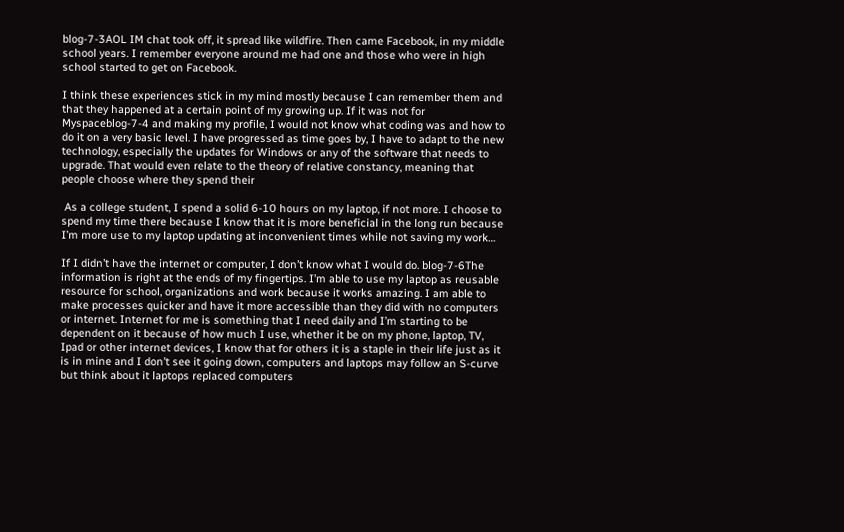blog-7-3AOL IM chat took off, it spread like wildfire. Then came Facebook, in my middle school years. I remember everyone around me had one and those who were in high school started to get on Facebook.

I think these experiences stick in my mind mostly because I can remember them and that they happened at a certain point of my growing up. If it was not for Myspaceblog-7-4 and making my profile, I would not know what coding was and how to do it on a very basic level. I have progressed as time goes by, I have to adapt to the new technology, especially the updates for Windows or any of the software that needs to upgrade. That would even relate to the theory of relative constancy, meaning that people choose where they spend their

 As a college student, I spend a solid 6-10 hours on my laptop, if not more. I choose to spend my time there because I know that it is more beneficial in the long run because I’m more use to my laptop updating at inconvenient times while not saving my work…

If I didn’t have the internet or computer, I don’t know what I would do. blog-7-6The information is right at the ends of my fingertips. I’m able to use my laptop as reusable resource for school, organizations and work because it works amazing. I am able to make processes quicker and have it more accessible than they did with no computers or internet. Internet for me is something that I need daily and I’m starting to be dependent on it because of how much I use, whether it be on my phone, laptop, TV, Ipad or other internet devices, I know that for others it is a staple in their life just as it is in mine and I don’t see it going down, computers and laptops may follow an S-curve but think about it laptops replaced computers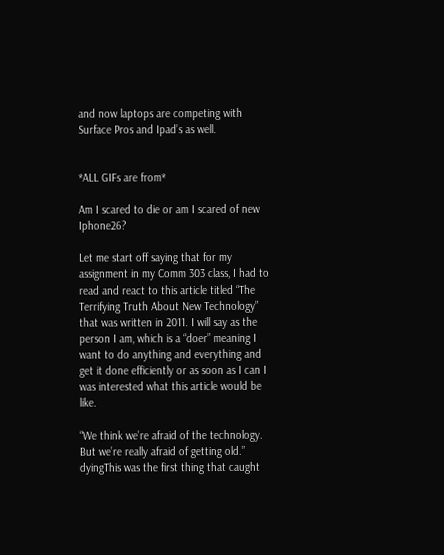and now laptops are competing with Surface Pros and Ipad’s as well.


*ALL GIFs are from*

Am I scared to die or am I scared of new Iphone26?

Let me start off saying that for my assignment in my Comm 303 class, I had to read and react to this article titled “The Terrifying Truth About New Technology” that was written in 2011. I will say as the person I am, which is a “doer” meaning I want to do anything and everything and get it done efficiently or as soon as I can I was interested what this article would be like.

“We think we’re afraid of the technology. But we’re really afraid of getting old.” dyingThis was the first thing that caught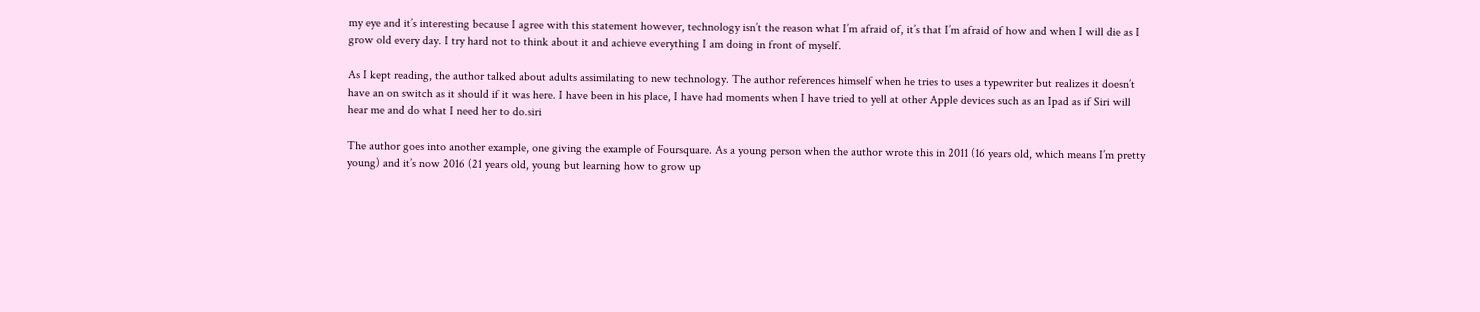my eye and it’s interesting because I agree with this statement however, technology isn’t the reason what I’m afraid of, it’s that I’m afraid of how and when I will die as I grow old every day. I try hard not to think about it and achieve everything I am doing in front of myself.

As I kept reading, the author talked about adults assimilating to new technology. The author references himself when he tries to uses a typewriter but realizes it doesn’t have an on switch as it should if it was here. I have been in his place, I have had moments when I have tried to yell at other Apple devices such as an Ipad as if Siri will hear me and do what I need her to do.siri

The author goes into another example, one giving the example of Foursquare. As a young person when the author wrote this in 2011 (16 years old, which means I’m pretty young) and it’s now 2016 (21 years old, young but learning how to grow up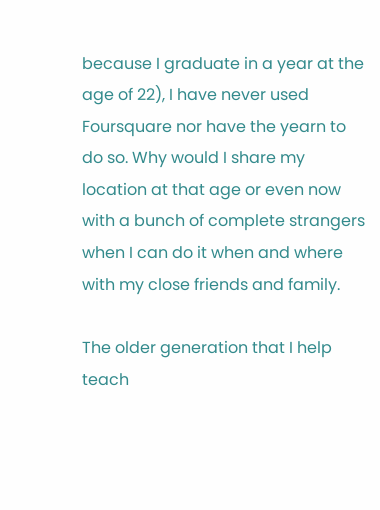because I graduate in a year at the age of 22), I have never used Foursquare nor have the yearn to do so. Why would I share my location at that age or even now with a bunch of complete strangers when I can do it when and where with my close friends and family.

The older generation that I help teach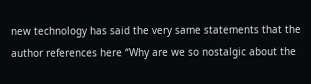new technology has said the very same statements that the author references here “Why are we so nostalgic about the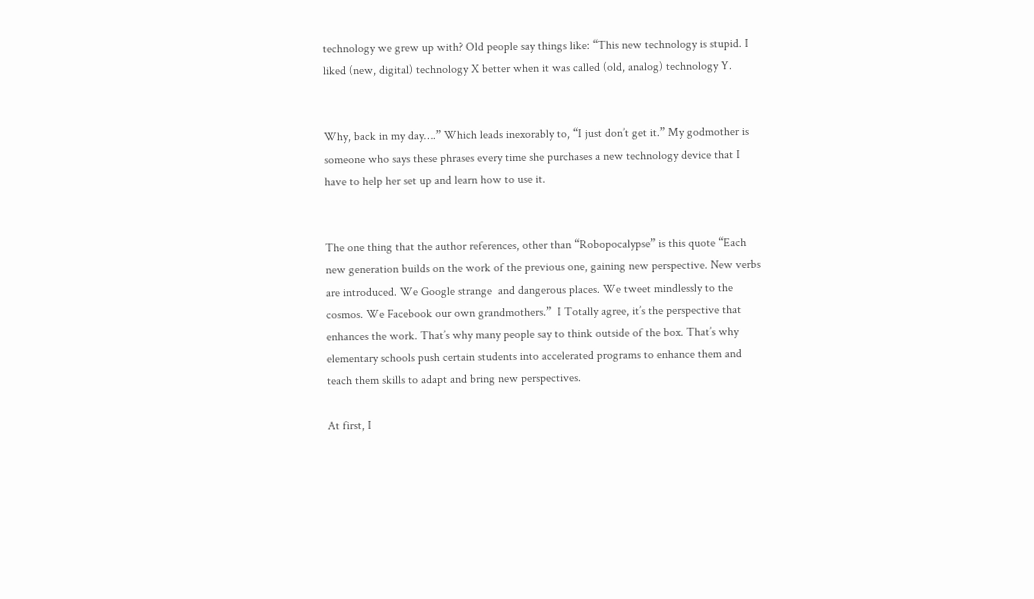technology we grew up with? Old people say things like: “This new technology is stupid. I liked (new, digital) technology X better when it was called (old, analog) technology Y.


Why, back in my day….” Which leads inexorably to, “I just don’t get it.” My godmother is someone who says these phrases every time she purchases a new technology device that I have to help her set up and learn how to use it.


The one thing that the author references, other than “Robopocalypse” is this quote “Each new generation builds on the work of the previous one, gaining new perspective. New verbs are introduced. We Google strange  and dangerous places. We tweet mindlessly to the cosmos. We Facebook our own grandmothers.”  I Totally agree, it’s the perspective that enhances the work. That’s why many people say to think outside of the box. That’s why elementary schools push certain students into accelerated programs to enhance them and teach them skills to adapt and bring new perspectives.

At first, I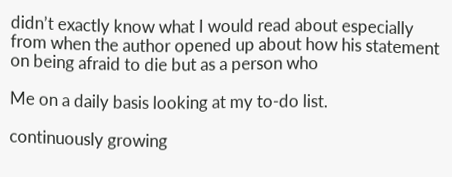didn’t exactly know what I would read about especially from when the author opened up about how his statement on being afraid to die but as a person who

Me on a daily basis looking at my to-do list.

continuously growing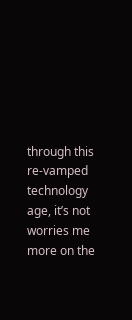through this re-vamped technology age, it’s not worries me more on the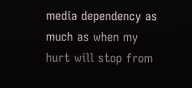media dependency as much as when my hurt will stop from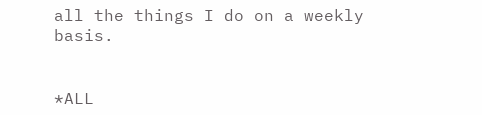all the things I do on a weekly basis.


*ALL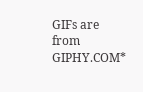GIFs are from GIPHY.COM*